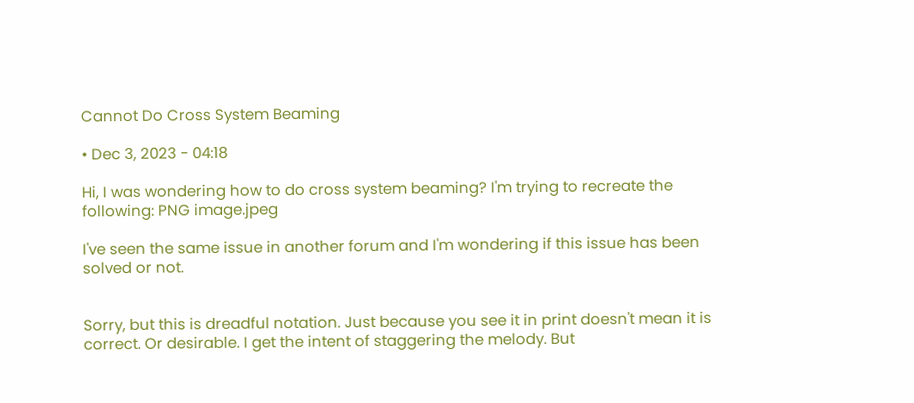Cannot Do Cross System Beaming

• Dec 3, 2023 - 04:18

Hi, I was wondering how to do cross system beaming? I'm trying to recreate the following: PNG image.jpeg

I've seen the same issue in another forum and I'm wondering if this issue has been solved or not.


Sorry, but this is dreadful notation. Just because you see it in print doesn't mean it is correct. Or desirable. I get the intent of staggering the melody. But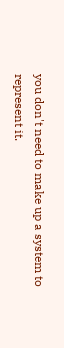you don't need to make up a system to represent it.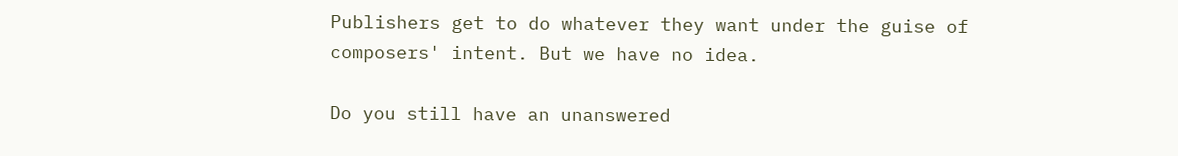Publishers get to do whatever they want under the guise of composers' intent. But we have no idea.

Do you still have an unanswered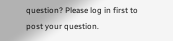question? Please log in first to post your question.